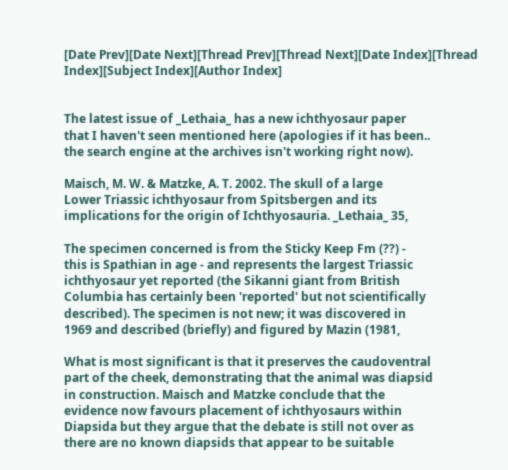[Date Prev][Date Next][Thread Prev][Thread Next][Date Index][Thread Index][Subject Index][Author Index]


The latest issue of _Lethaia_ has a new ichthyosaur paper
that I haven't seen mentioned here (apologies if it has been..
the search engine at the archives isn't working right now).

Maisch, M. W. & Matzke, A. T. 2002. The skull of a large
Lower Triassic ichthyosaur from Spitsbergen and its
implications for the origin of Ichthyosauria. _Lethaia_ 35,

The specimen concerned is from the Sticky Keep Fm (??) -
this is Spathian in age - and represents the largest Triassic
ichthyosaur yet reported (the Sikanni giant from British
Columbia has certainly been 'reported' but not scientifically
described). The specimen is not new; it was discovered in
1969 and described (briefly) and figured by Mazin (1981,

What is most significant is that it preserves the caudoventral
part of the cheek, demonstrating that the animal was diapsid
in construction. Maisch and Matzke conclude that the
evidence now favours placement of ichthyosaurs within
Diapsida but they argue that the debate is still not over as
there are no known diapsids that appear to be suitable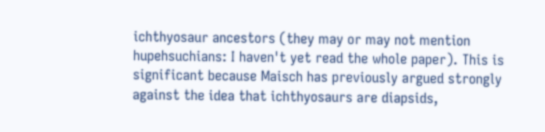ichthyosaur ancestors (they may or may not mention
hupehsuchians: I haven't yet read the whole paper). This is
significant because Maisch has previously argued strongly
against the idea that ichthyosaurs are diapsids,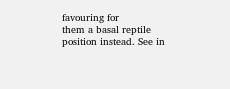favouring for
them a basal reptile position instead. See in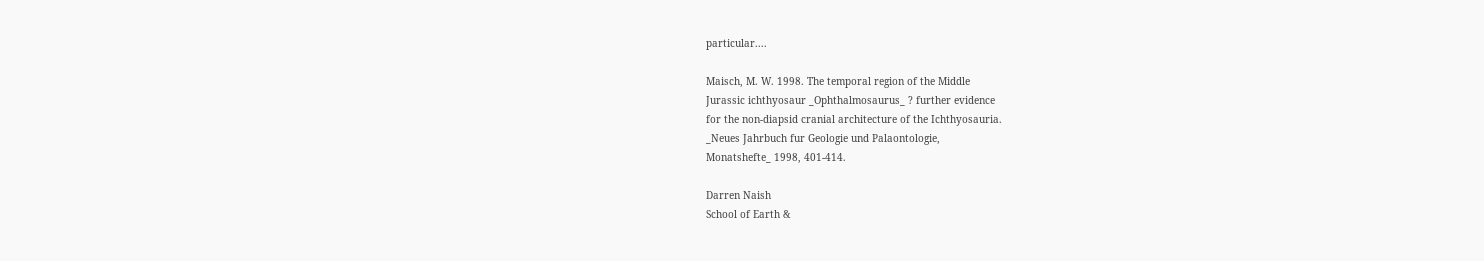particular....

Maisch, M. W. 1998. The temporal region of the Middle
Jurassic ichthyosaur _Ophthalmosaurus_ ? further evidence
for the non-diapsid cranial architecture of the Ichthyosauria.
_Neues Jahrbuch fur Geologie und Palaontologie,
Monatshefte_ 1998, 401-414.

Darren Naish
School of Earth &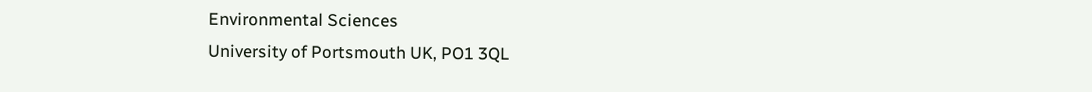Environmental Sciences
University of Portsmouth UK, PO1 3QL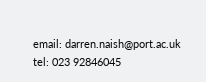email: darren.naish@port.ac.uk
tel: 023 92846045